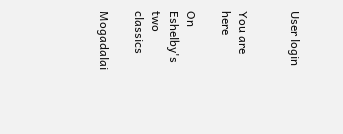User login


You are here

On Eshelby's two classics

Mogadalai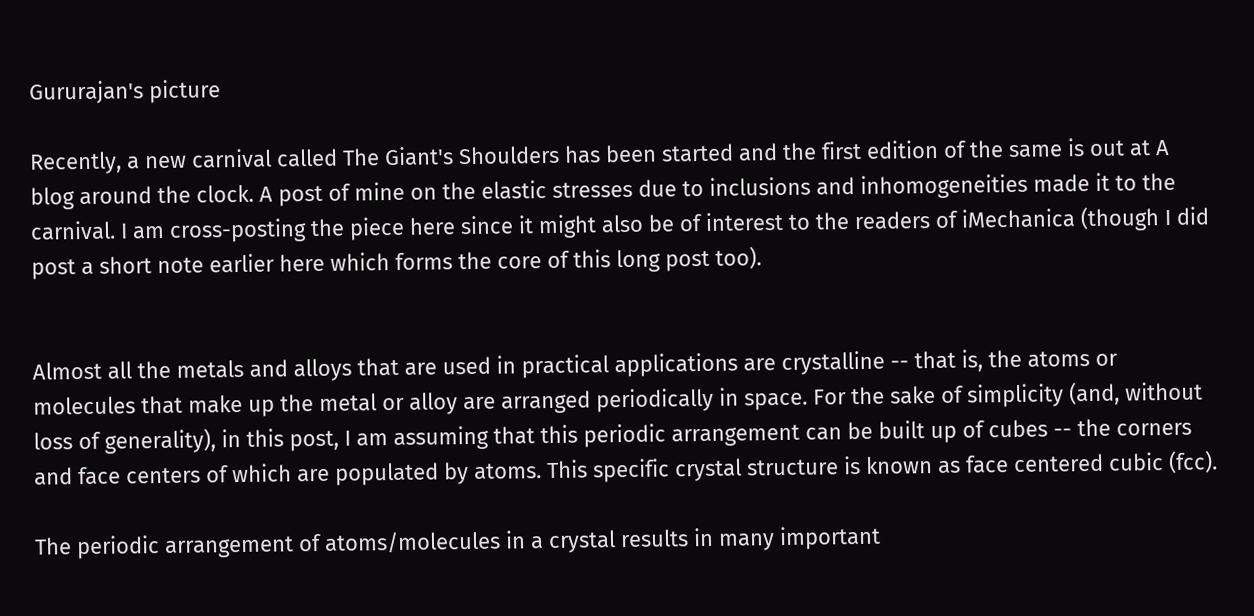Gururajan's picture

Recently, a new carnival called The Giant's Shoulders has been started and the first edition of the same is out at A blog around the clock. A post of mine on the elastic stresses due to inclusions and inhomogeneities made it to the carnival. I am cross-posting the piece here since it might also be of interest to the readers of iMechanica (though I did post a short note earlier here which forms the core of this long post too).


Almost all the metals and alloys that are used in practical applications are crystalline -- that is, the atoms or molecules that make up the metal or alloy are arranged periodically in space. For the sake of simplicity (and, without loss of generality), in this post, I am assuming that this periodic arrangement can be built up of cubes -- the corners and face centers of which are populated by atoms. This specific crystal structure is known as face centered cubic (fcc).

The periodic arrangement of atoms/molecules in a crystal results in many important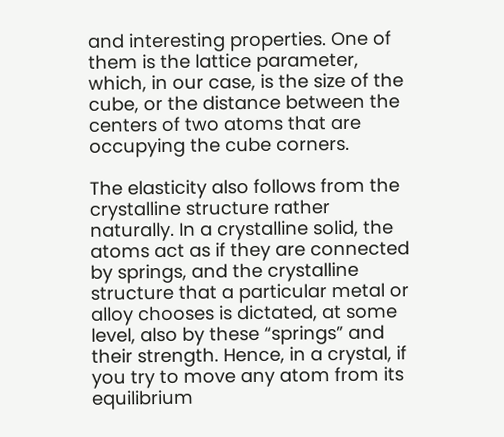and interesting properties. One of them is the lattice parameter, which, in our case, is the size of the cube, or the distance between the centers of two atoms that are occupying the cube corners.

The elasticity also follows from the crystalline structure rather naturally. In a crystalline solid, the atoms act as if they are connected by springs, and the crystalline structure that a particular metal or alloy chooses is dictated, at some level, also by these “springs” and their strength. Hence, in a crystal, if you try to move any atom from its equilibrium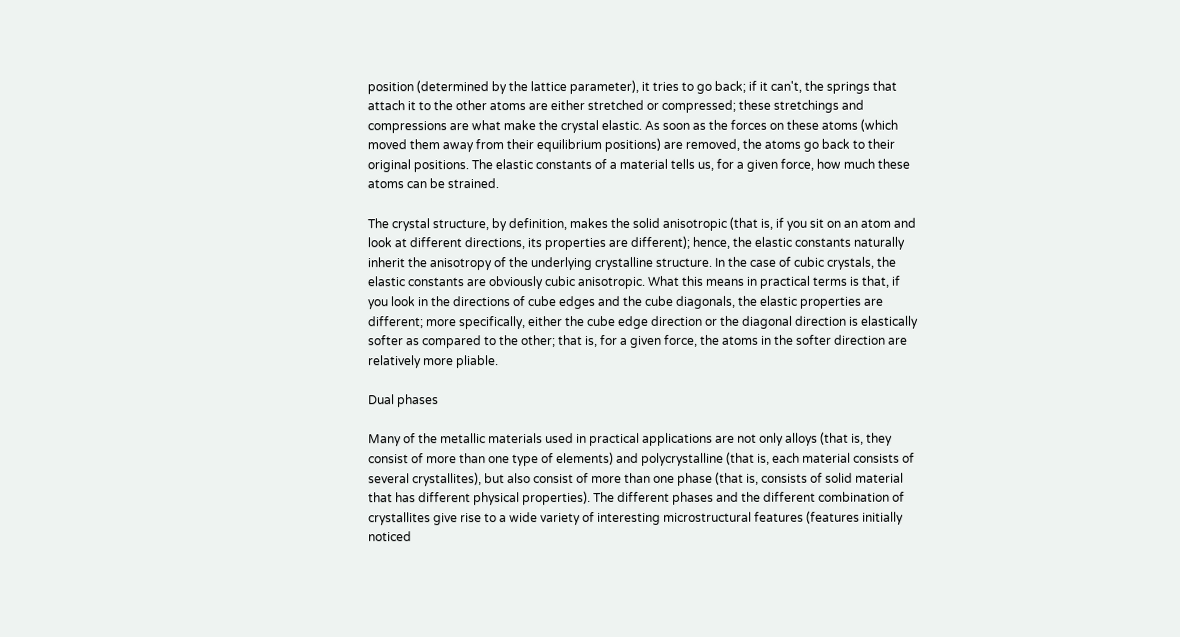position (determined by the lattice parameter), it tries to go back; if it can't, the springs that attach it to the other atoms are either stretched or compressed; these stretchings and compressions are what make the crystal elastic. As soon as the forces on these atoms (which moved them away from their equilibrium positions) are removed, the atoms go back to their original positions. The elastic constants of a material tells us, for a given force, how much these atoms can be strained.

The crystal structure, by definition, makes the solid anisotropic (that is, if you sit on an atom and look at different directions, its properties are different); hence, the elastic constants naturally inherit the anisotropy of the underlying crystalline structure. In the case of cubic crystals, the elastic constants are obviously cubic anisotropic. What this means in practical terms is that, if you look in the directions of cube edges and the cube diagonals, the elastic properties are different; more specifically, either the cube edge direction or the diagonal direction is elastically softer as compared to the other; that is, for a given force, the atoms in the softer direction are relatively more pliable.

Dual phases

Many of the metallic materials used in practical applications are not only alloys (that is, they consist of more than one type of elements) and polycrystalline (that is, each material consists of several crystallites), but also consist of more than one phase (that is, consists of solid material that has different physical properties). The different phases and the different combination of crystallites give rise to a wide variety of interesting microstructural features (features initially noticed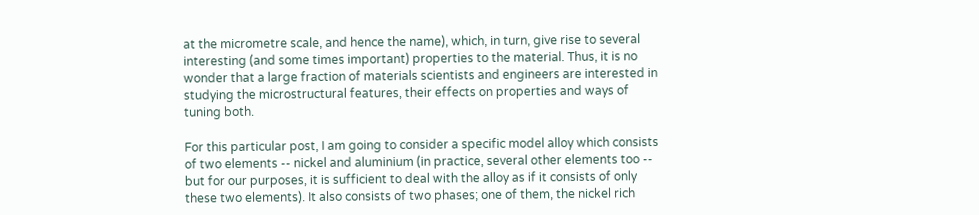at the micrometre scale, and hence the name), which, in turn, give rise to several interesting (and some times important) properties to the material. Thus, it is no wonder that a large fraction of materials scientists and engineers are interested in studying the microstructural features, their effects on properties and ways of tuning both.

For this particular post, I am going to consider a specific model alloy which consists of two elements -- nickel and aluminium (in practice, several other elements too -- but for our purposes, it is sufficient to deal with the alloy as if it consists of only these two elements). It also consists of two phases; one of them, the nickel rich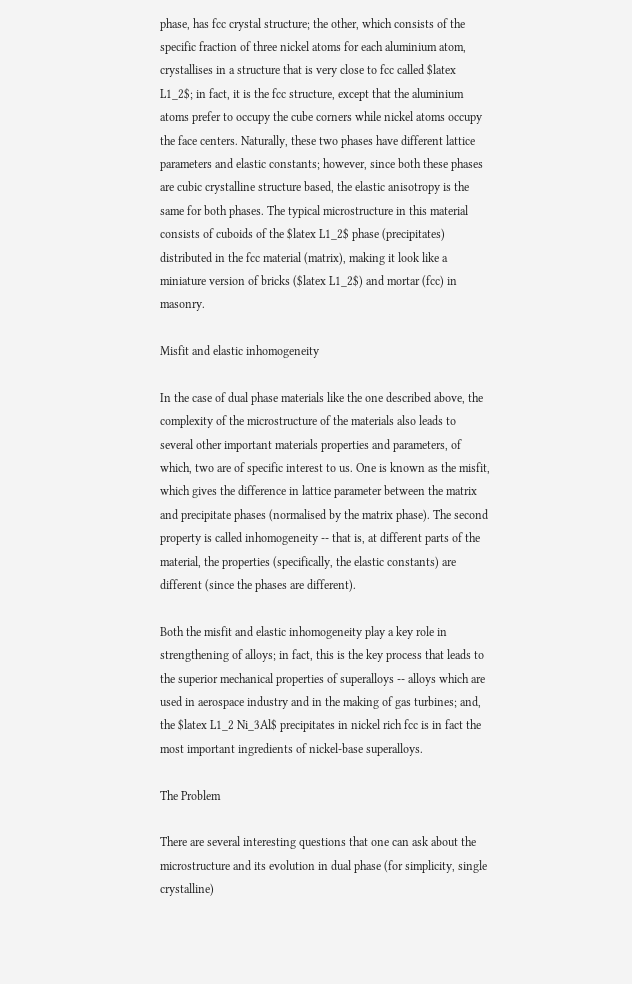phase, has fcc crystal structure; the other, which consists of the specific fraction of three nickel atoms for each aluminium atom, crystallises in a structure that is very close to fcc called $latex L1_2$; in fact, it is the fcc structure, except that the aluminium atoms prefer to occupy the cube corners while nickel atoms occupy the face centers. Naturally, these two phases have different lattice parameters and elastic constants; however, since both these phases are cubic crystalline structure based, the elastic anisotropy is the same for both phases. The typical microstructure in this material consists of cuboids of the $latex L1_2$ phase (precipitates) distributed in the fcc material (matrix), making it look like a miniature version of bricks ($latex L1_2$) and mortar (fcc) in masonry.

Misfit and elastic inhomogeneity

In the case of dual phase materials like the one described above, the complexity of the microstructure of the materials also leads to several other important materials properties and parameters, of which, two are of specific interest to us. One is known as the misfit, which gives the difference in lattice parameter between the matrix and precipitate phases (normalised by the matrix phase). The second property is called inhomogeneity -- that is, at different parts of the material, the properties (specifically, the elastic constants) are different (since the phases are different).

Both the misfit and elastic inhomogeneity play a key role in strengthening of alloys; in fact, this is the key process that leads to the superior mechanical properties of superalloys -- alloys which are used in aerospace industry and in the making of gas turbines; and, the $latex L1_2 Ni_3Al$ precipitates in nickel rich fcc is in fact the most important ingredients of nickel-base superalloys.

The Problem

There are several interesting questions that one can ask about the microstructure and its evolution in dual phase (for simplicity, single crystalline)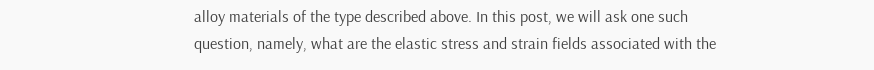alloy materials of the type described above. In this post, we will ask one such question, namely, what are the elastic stress and strain fields associated with the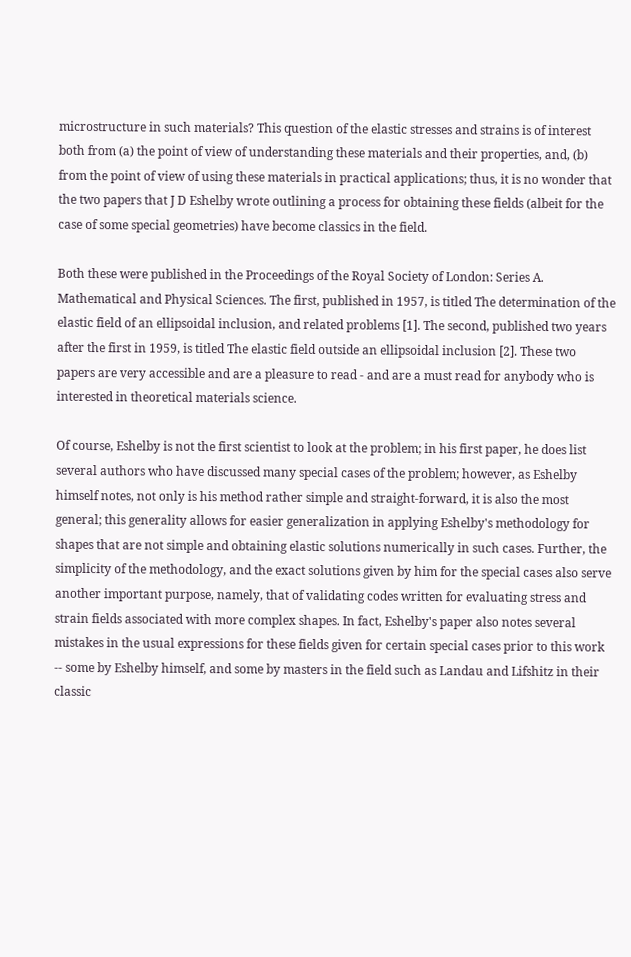microstructure in such materials? This question of the elastic stresses and strains is of interest both from (a) the point of view of understanding these materials and their properties, and, (b) from the point of view of using these materials in practical applications; thus, it is no wonder that the two papers that J D Eshelby wrote outlining a process for obtaining these fields (albeit for the case of some special geometries) have become classics in the field.

Both these were published in the Proceedings of the Royal Society of London: Series A. Mathematical and Physical Sciences. The first, published in 1957, is titled The determination of the elastic field of an ellipsoidal inclusion, and related problems [1]. The second, published two years after the first in 1959, is titled The elastic field outside an ellipsoidal inclusion [2]. These two papers are very accessible and are a pleasure to read - and are a must read for anybody who is interested in theoretical materials science.

Of course, Eshelby is not the first scientist to look at the problem; in his first paper, he does list several authors who have discussed many special cases of the problem; however, as Eshelby himself notes, not only is his method rather simple and straight-forward, it is also the most general; this generality allows for easier generalization in applying Eshelby's methodology for shapes that are not simple and obtaining elastic solutions numerically in such cases. Further, the simplicity of the methodology, and the exact solutions given by him for the special cases also serve another important purpose, namely, that of validating codes written for evaluating stress and strain fields associated with more complex shapes. In fact, Eshelby's paper also notes several mistakes in the usual expressions for these fields given for certain special cases prior to this work -- some by Eshelby himself, and some by masters in the field such as Landau and Lifshitz in their classic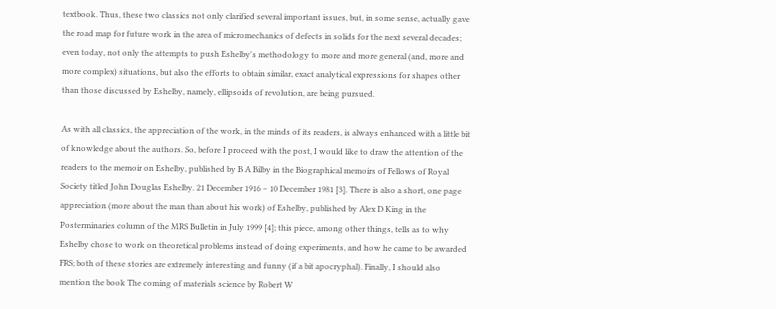textbook. Thus, these two classics not only clarified several important issues, but, in some sense, actually gave the road map for future work in the area of micromechanics of defects in solids for the next several decades; even today, not only the attempts to push Eshelby's methodology to more and more general (and, more and more complex) situations, but also the efforts to obtain similar, exact analytical expressions for shapes other than those discussed by Eshelby, namely, ellipsoids of revolution, are being pursued.

As with all classics, the appreciation of the work, in the minds of its readers, is always enhanced with a little bit of knowledge about the authors. So, before I proceed with the post, I would like to draw the attention of the readers to the memoir on Eshelby, published by B A Bilby in the Biographical memoirs of Fellows of Royal Society titled John Douglas Eshelby. 21 December 1916 – 10 December 1981 [3]. There is also a short, one page appreciation (more about the man than about his work) of Eshelby, published by Alex D King in the Posterminaries column of the MRS Bulletin in July 1999 [4]; this piece, among other things, tells as to why Eshelby chose to work on theoretical problems instead of doing experiments, and how he came to be awarded FRS; both of these stories are extremely interesting and funny (if a bit apocryphal). Finally, I should also mention the book The coming of materials science by Robert W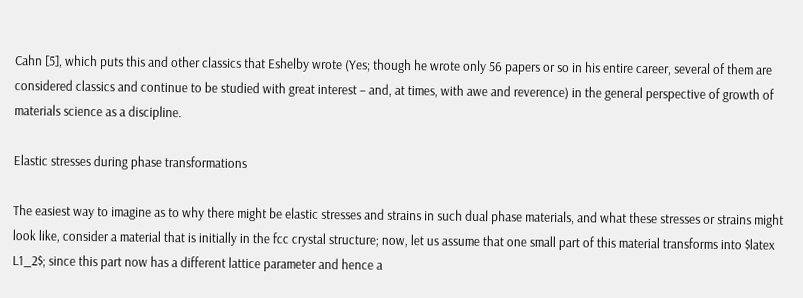Cahn [5], which puts this and other classics that Eshelby wrote (Yes; though he wrote only 56 papers or so in his entire career, several of them are considered classics and continue to be studied with great interest – and, at times, with awe and reverence) in the general perspective of growth of materials science as a discipline.

Elastic stresses during phase transformations

The easiest way to imagine as to why there might be elastic stresses and strains in such dual phase materials, and what these stresses or strains might look like, consider a material that is initially in the fcc crystal structure; now, let us assume that one small part of this material transforms into $latex L1_2$; since this part now has a different lattice parameter and hence a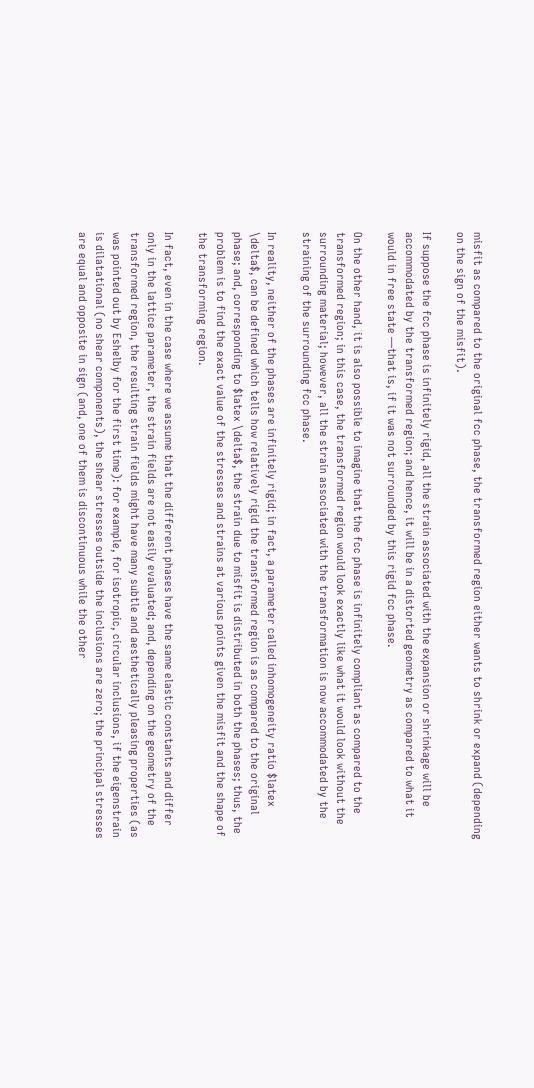misfit as compared to the original fcc phase, the transformed region either wants to shrink or expand (depending on the sign of the misfit).

If suppose the fcc phase is infinitely rigid, all the strain associated with the expansion or shrinkage will be accommodated by the transformed region; and hence, it will be in a distorted geometry as compared to what it would in free state —that is, if it was not surrounded by this rigid fcc phase.

On the other hand, it is also possible to imagine that the fcc phase is infinitely compliant as compared to the transformed region; in this case, the transformed region would look exactly like what it would look without the surrounding material; however, all the strain associated with the transformation is now accommodated by the straining of the surrounding fcc phase.

In reality, neither of the phases are infinitely rigid; in fact, a parameter called inhomogeneity ratio $latex \delta$, can be defined which tells how relatively rigid the transformed region is as compared to the original phase; and, corresponding to $latex \delta$, the strain due to misfit is distributed in both the phases; thus, the problem is to find the exact value of the stresses and strains at various points given the misfit and the shape of the transforming region.

In fact, even in the case where we assume that the different phases have the same elastic constants and differ only in the lattice parameter, the strain fields are not easily evaluated; and, depending on the geometry of the transformed region, the resulting strain fields might have many subtle and aesthetically pleasing properties (as was pointed out by Eshelby for the first time): for example, for isotropic, circular inclusions, if the eigenstrain is dilatational (no shear components), the shear stresses outside the inclusions are zero; the principal stresses are equal and opposite in sign (and, one of them is discontinuous while the other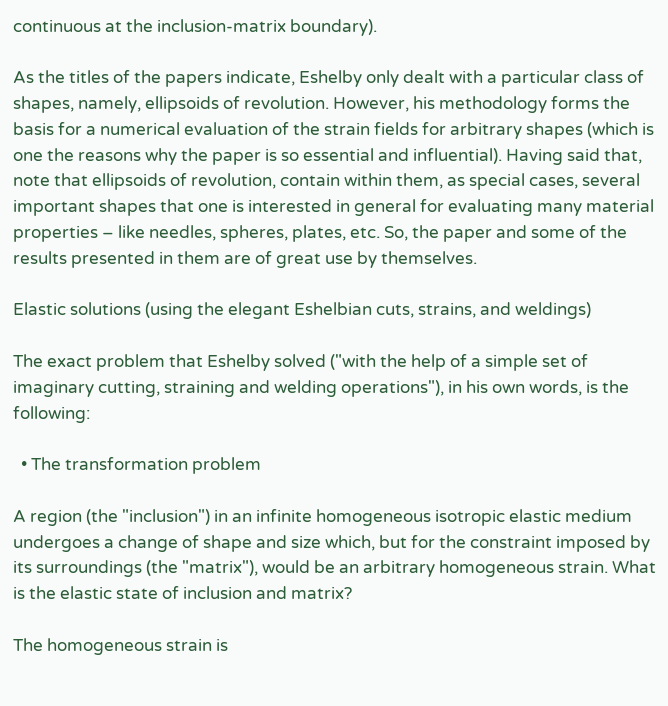continuous at the inclusion-matrix boundary).

As the titles of the papers indicate, Eshelby only dealt with a particular class of shapes, namely, ellipsoids of revolution. However, his methodology forms the basis for a numerical evaluation of the strain fields for arbitrary shapes (which is one the reasons why the paper is so essential and influential). Having said that, note that ellipsoids of revolution, contain within them, as special cases, several important shapes that one is interested in general for evaluating many material properties – like needles, spheres, plates, etc. So, the paper and some of the results presented in them are of great use by themselves.

Elastic solutions (using the elegant Eshelbian cuts, strains, and weldings)

The exact problem that Eshelby solved ("with the help of a simple set of imaginary cutting, straining and welding operations"), in his own words, is the following:

  • The transformation problem

A region (the "inclusion") in an infinite homogeneous isotropic elastic medium undergoes a change of shape and size which, but for the constraint imposed by its surroundings (the "matrix"), would be an arbitrary homogeneous strain. What is the elastic state of inclusion and matrix?

The homogeneous strain is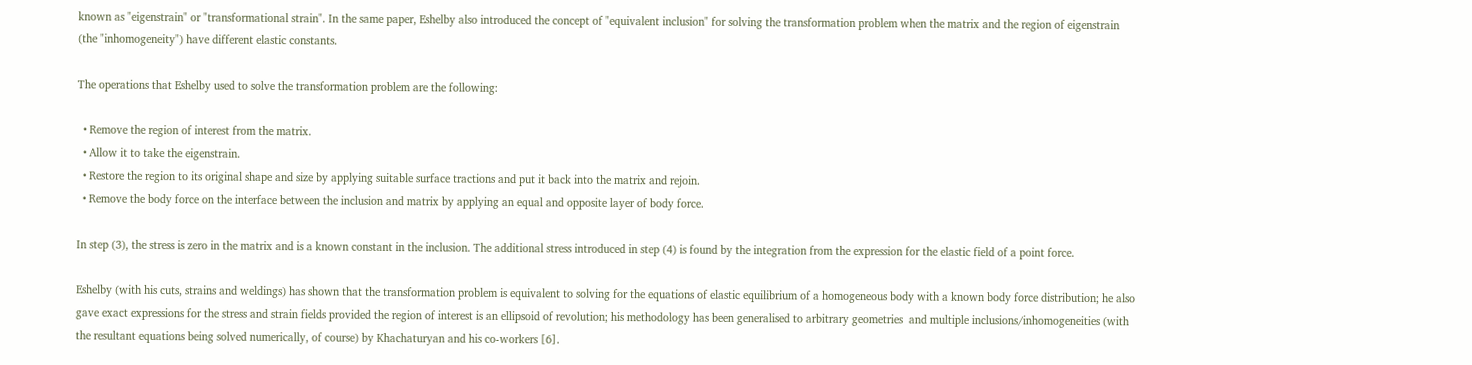known as "eigenstrain" or "transformational strain". In the same paper, Eshelby also introduced the concept of "equivalent inclusion" for solving the transformation problem when the matrix and the region of eigenstrain (the "inhomogeneity") have different elastic constants.

The operations that Eshelby used to solve the transformation problem are the following:

  • Remove the region of interest from the matrix.
  • Allow it to take the eigenstrain.
  • Restore the region to its original shape and size by applying suitable surface tractions and put it back into the matrix and rejoin.
  • Remove the body force on the interface between the inclusion and matrix by applying an equal and opposite layer of body force.

In step (3), the stress is zero in the matrix and is a known constant in the inclusion. The additional stress introduced in step (4) is found by the integration from the expression for the elastic field of a point force.

Eshelby (with his cuts, strains and weldings) has shown that the transformation problem is equivalent to solving for the equations of elastic equilibrium of a homogeneous body with a known body force distribution; he also gave exact expressions for the stress and strain fields provided the region of interest is an ellipsoid of revolution; his methodology has been generalised to arbitrary geometries  and multiple inclusions/inhomogeneities (with the resultant equations being solved numerically, of course) by Khachaturyan and his co-workers [6].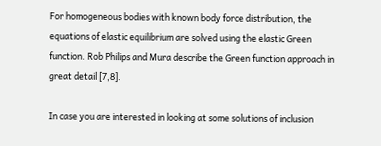For homogeneous bodies with known body force distribution, the equations of elastic equilibrium are solved using the elastic Green function. Rob Philips and Mura describe the Green function approach in great detail [7,8].

In case you are interested in looking at some solutions of inclusion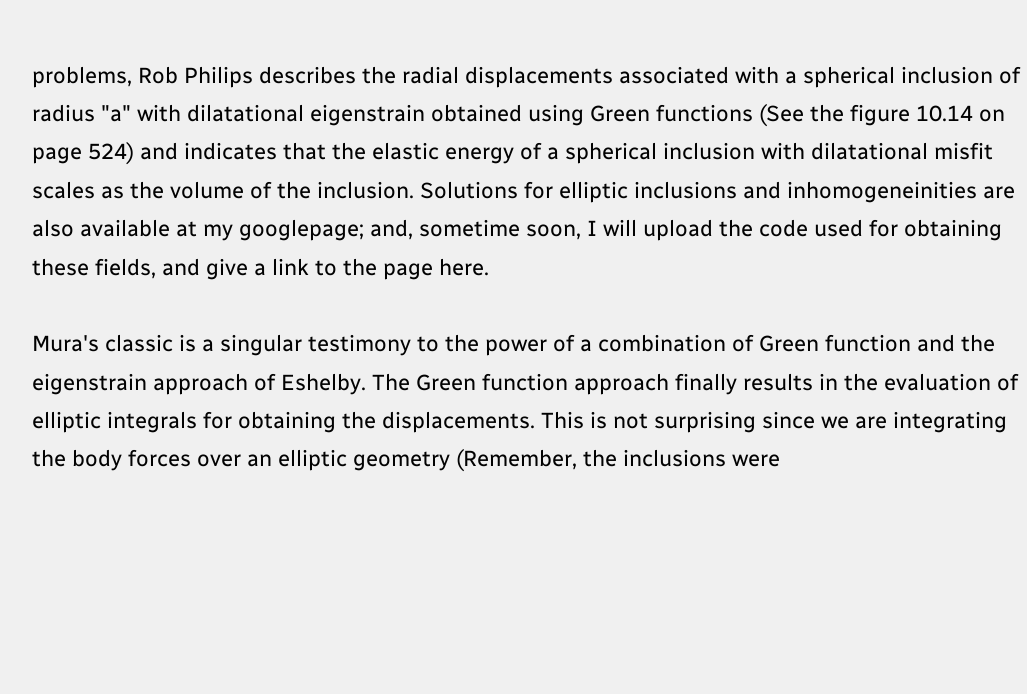problems, Rob Philips describes the radial displacements associated with a spherical inclusion of radius "a" with dilatational eigenstrain obtained using Green functions (See the figure 10.14 on page 524) and indicates that the elastic energy of a spherical inclusion with dilatational misfit scales as the volume of the inclusion. Solutions for elliptic inclusions and inhomogeneinities are also available at my googlepage; and, sometime soon, I will upload the code used for obtaining these fields, and give a link to the page here.

Mura's classic is a singular testimony to the power of a combination of Green function and the eigenstrain approach of Eshelby. The Green function approach finally results in the evaluation of elliptic integrals for obtaining the displacements. This is not surprising since we are integrating the body forces over an elliptic geometry (Remember, the inclusions were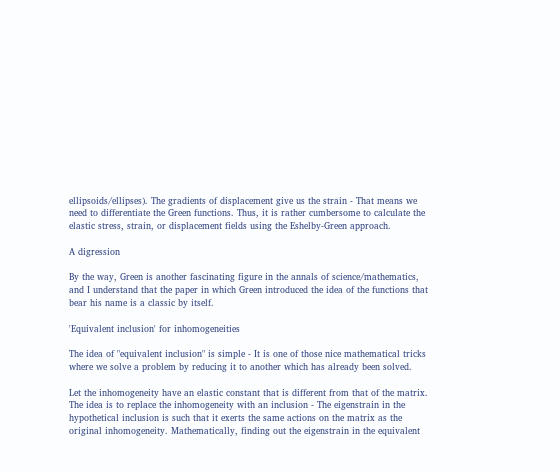ellipsoids/ellipses). The gradients of displacement give us the strain - That means we need to differentiate the Green functions. Thus, it is rather cumbersome to calculate the elastic stress, strain, or displacement fields using the Eshelby-Green approach.

A digression

By the way, Green is another fascinating figure in the annals of science/mathematics, and I understand that the paper in which Green introduced the idea of the functions that bear his name is a classic by itself.

'Equivalent inclusion' for inhomogeneities

The idea of "equivalent inclusion" is simple - It is one of those nice mathematical tricks where we solve a problem by reducing it to another which has already been solved.

Let the inhomogeneity have an elastic constant that is different from that of the matrix. The idea is to replace the inhomogeneity with an inclusion - The eigenstrain in the hypothetical inclusion is such that it exerts the same actions on the matrix as the original inhomogeneity. Mathematically, finding out the eigenstrain in the equivalent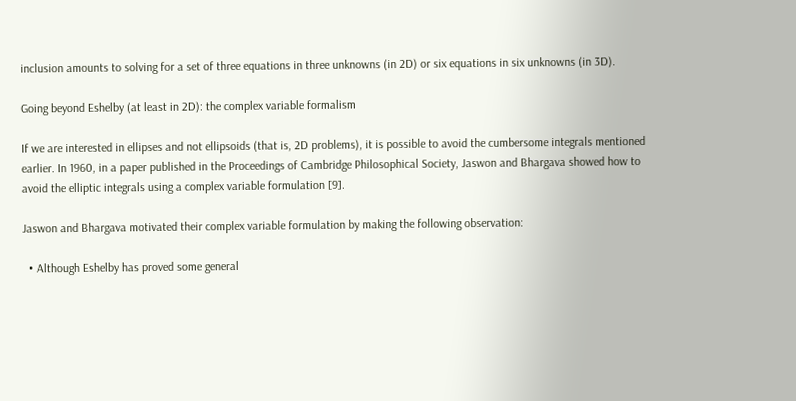inclusion amounts to solving for a set of three equations in three unknowns (in 2D) or six equations in six unknowns (in 3D).

Going beyond Eshelby (at least in 2D): the complex variable formalism

If we are interested in ellipses and not ellipsoids (that is, 2D problems), it is possible to avoid the cumbersome integrals mentioned earlier. In 1960, in a paper published in the Proceedings of Cambridge Philosophical Society, Jaswon and Bhargava showed how to avoid the elliptic integrals using a complex variable formulation [9].

Jaswon and Bhargava motivated their complex variable formulation by making the following observation:

  • Although Eshelby has proved some general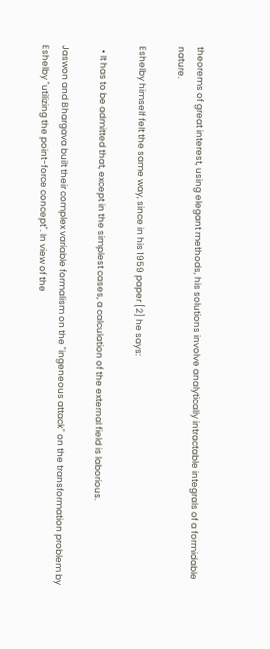theorems of great interest, using elegant methods, his solutions involve analytically intractable integrals of a formidable nature.

Eshelby himself felt the same way, since in his 1959 paper [2] he says:

  • It has to be admitted that, except in the simplest cases, a calculation of the external field is laborious.

Jaswon and Bhargava built their complex variable formalism on the "ingeneous attack" on the transformation problem by Eshelby "utilizing the point-force concept". In view of the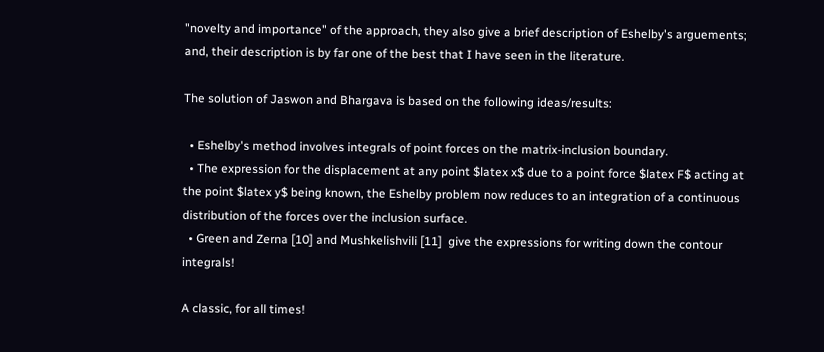"novelty and importance" of the approach, they also give a brief description of Eshelby's arguements; and, their description is by far one of the best that I have seen in the literature.

The solution of Jaswon and Bhargava is based on the following ideas/results:

  • Eshelby's method involves integrals of point forces on the matrix-inclusion boundary.
  • The expression for the displacement at any point $latex x$ due to a point force $latex F$ acting at the point $latex y$ being known, the Eshelby problem now reduces to an integration of a continuous distribution of the forces over the inclusion surface.
  • Green and Zerna [10] and Mushkelishvili [11]  give the expressions for writing down the contour integrals!

A classic, for all times!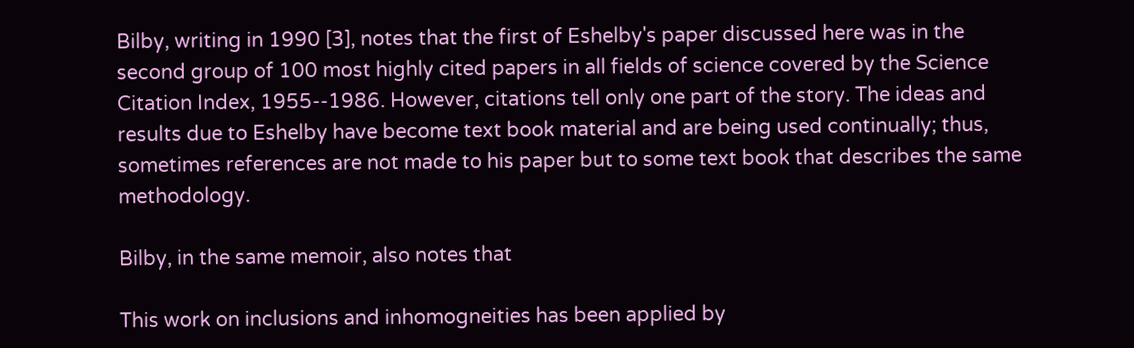Bilby, writing in 1990 [3], notes that the first of Eshelby's paper discussed here was in the second group of 100 most highly cited papers in all fields of science covered by the Science Citation Index, 1955--1986. However, citations tell only one part of the story. The ideas and results due to Eshelby have become text book material and are being used continually; thus, sometimes references are not made to his paper but to some text book that describes the same methodology.

Bilby, in the same memoir, also notes that

This work on inclusions and inhomogneities has been applied by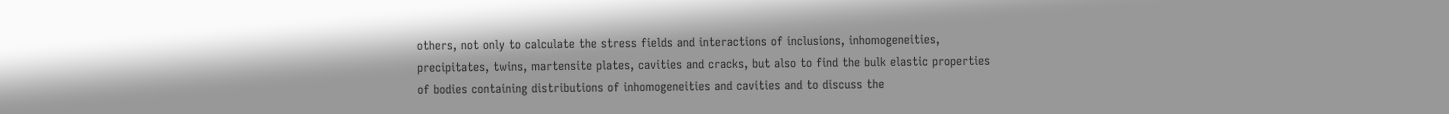others, not only to calculate the stress fields and interactions of inclusions, inhomogeneities, precipitates, twins, martensite plates, cavities and cracks, but also to find the bulk elastic properties of bodies containing distributions of inhomogeneities and cavities and to discuss the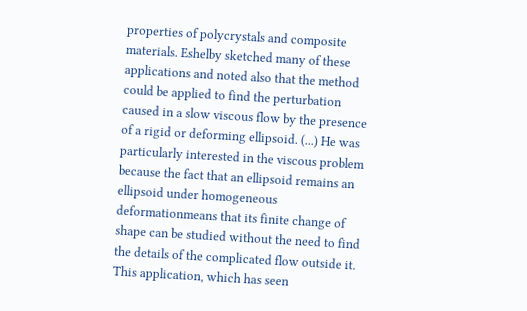properties of polycrystals and composite materials. Eshelby sketched many of these applications and noted also that the method could be applied to find the perturbation caused in a slow viscous flow by the presence of a rigid or deforming ellipsoid. (...) He was particularly interested in the viscous problem because the fact that an ellipsoid remains an ellipsoid under homogeneous deformationmeans that its finite change of shape can be studied without the need to find the details of the complicated flow outside it. This application, which has seen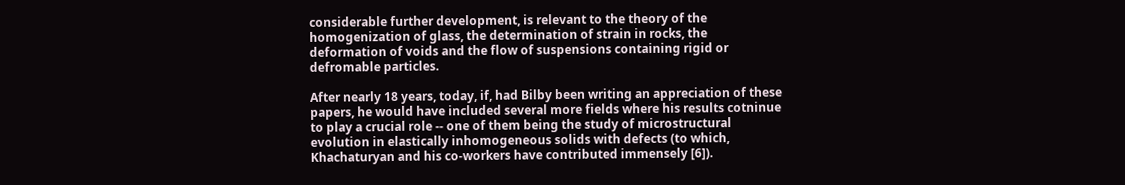considerable further development, is relevant to the theory of the homogenization of glass, the determination of strain in rocks, the deformation of voids and the flow of suspensions containing rigid or defromable particles.

After nearly 18 years, today, if, had Bilby been writing an appreciation of these papers, he would have included several more fields where his results cotninue to play a crucial role -- one of them being the study of microstructural evolution in elastically inhomogeneous solids with defects (to which, Khachaturyan and his co-workers have contributed immensely [6]).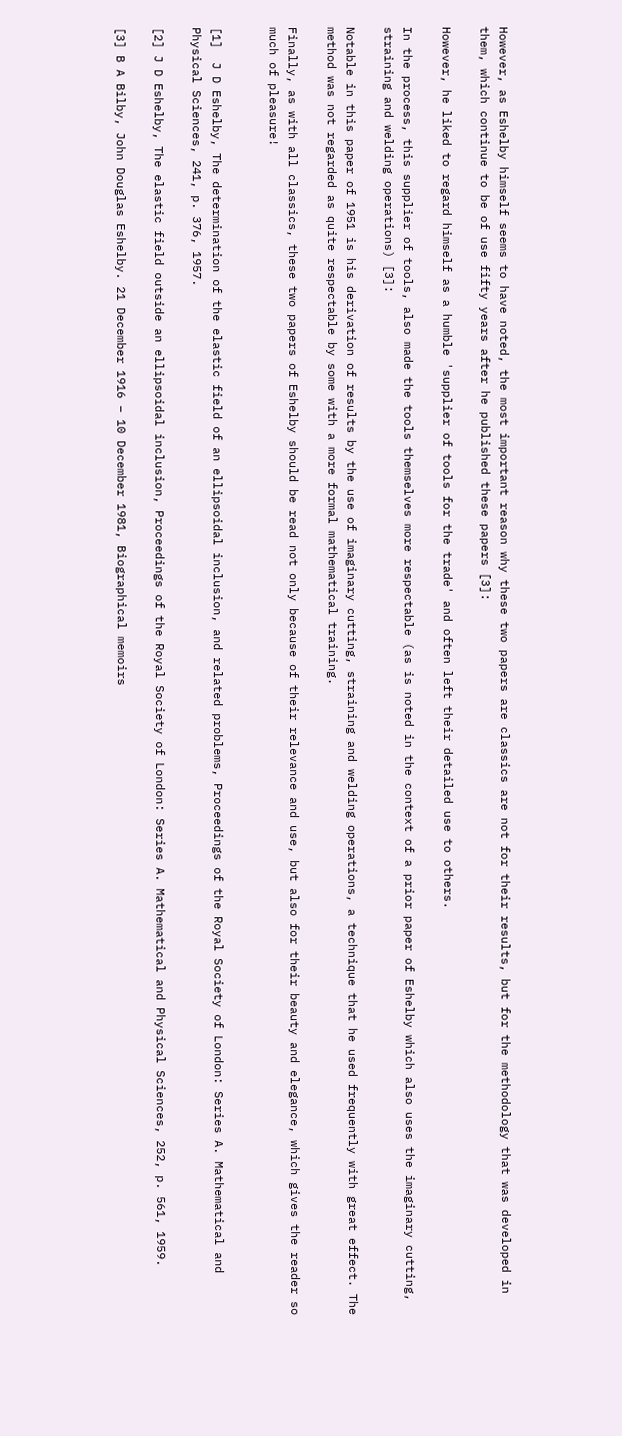However, as Eshelby himself seems to have noted, the most important reason why these two papers are classics are not for their results, but for the methodology that was developed in them, which continue to be of use fifty years after he published these papers [3]:

However, he liked to regard himself as a humble 'supplier of tools for the trade' and often left their detailed use to others.

In the process, this supplier of tools, also made the tools themselves more respectable (as is noted in the context of a prior paper of Eshelby which also uses the imaginary cutting, straining and welding operations) [3]:

Notable in this paper of 1951 is his derivation of results by the use of imaginary cutting, straining and welding operations, a technique that he used frequently with great effect. The method was not regarded as quite respectable by some with a more formal mathematical training.

Finally, as with all classics, these two papers of Eshelby should be read not only because of their relevance and use, but also for their beauty and elegance, which gives the reader so much of pleasure!


[1]  J D Eshelby, The determination of the elastic field of an ellipsoidal inclusion, and related problems, Proceedings of the Royal Society of London: Series A. Mathematical and Physical Sciences, 241, p. 376, 1957.

[2] J D Eshelby, The elastic field outside an ellipsoidal inclusion, Proceedings of the Royal Society of London: Series A. Mathematical and Physical Sciences, 252, p. 561, 1959.

[3] B A Bilby, John Douglas Eshelby. 21 December 1916 – 10 December 1981, Biographical memoirs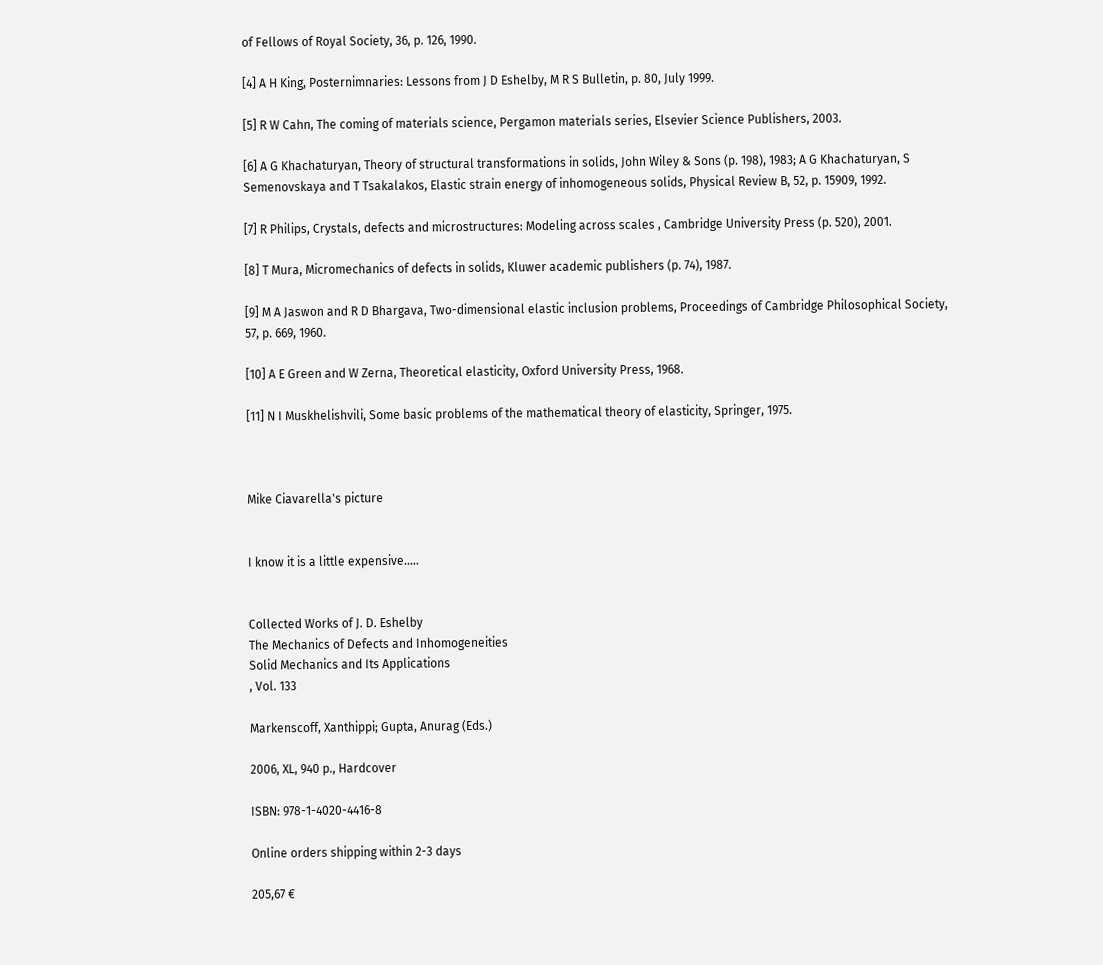of Fellows of Royal Society, 36, p. 126, 1990.

[4] A H King, Posternimnaries: Lessons from J D Eshelby, M R S Bulletin, p. 80, July 1999.

[5] R W Cahn, The coming of materials science, Pergamon materials series, Elsevier Science Publishers, 2003.

[6] A G Khachaturyan, Theory of structural transformations in solids, John Wiley & Sons (p. 198), 1983; A G Khachaturyan, S Semenovskaya and T Tsakalakos, Elastic strain energy of inhomogeneous solids, Physical Review B, 52, p. 15909, 1992.

[7] R Philips, Crystals, defects and microstructures: Modeling across scales , Cambridge University Press (p. 520), 2001.

[8] T Mura, Micromechanics of defects in solids, Kluwer academic publishers (p. 74), 1987.

[9] M A Jaswon and R D Bhargava, Two-dimensional elastic inclusion problems, Proceedings of Cambridge Philosophical Society, 57, p. 669, 1960.

[10] A E Green and W Zerna, Theoretical elasticity, Oxford University Press, 1968.

[11] N I Muskhelishvili, Some basic problems of the mathematical theory of elasticity, Springer, 1975.



Mike Ciavarella's picture


I know it is a little expensive.....


Collected Works of J. D. Eshelby
The Mechanics of Defects and Inhomogeneities
Solid Mechanics and Its Applications
, Vol. 133

Markenscoff, Xanthippi; Gupta, Anurag (Eds.)

2006, XL, 940 p., Hardcover

ISBN: 978-1-4020-4416-8

Online orders shipping within 2-3 days

205,67 €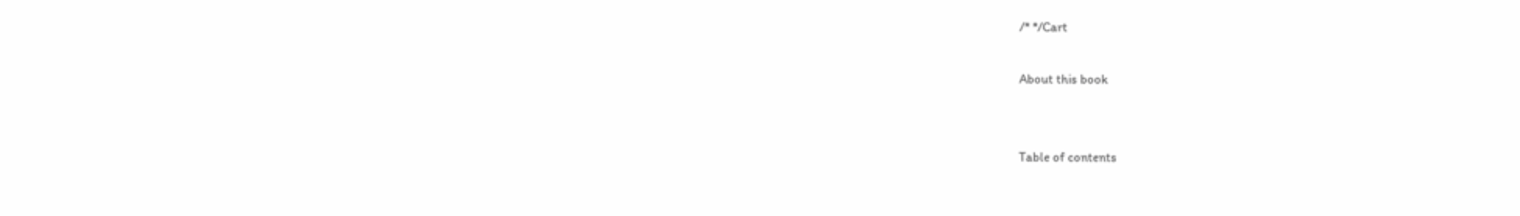/* */Cart

About this book


Table of contents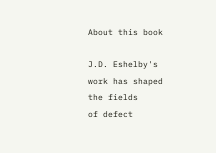About this book

J.D. Eshelby's work has shaped the fields
of defect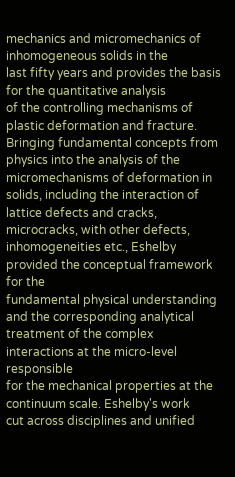mechanics and micromechanics of inhomogeneous solids in the
last fifty years and provides the basis for the quantitative analysis
of the controlling mechanisms of plastic deformation and fracture.
Bringing fundamental concepts from physics into the analysis of the
micromechanisms of deformation in solids, including the interaction of
lattice defects and cracks, microcracks, with other defects,
inhomogeneities etc., Eshelby provided the conceptual framework for the
fundamental physical understanding and the corresponding analytical
treatment of the complex interactions at the micro-level responsible
for the mechanical properties at the continuum scale. Eshelby's work
cut across disciplines and unified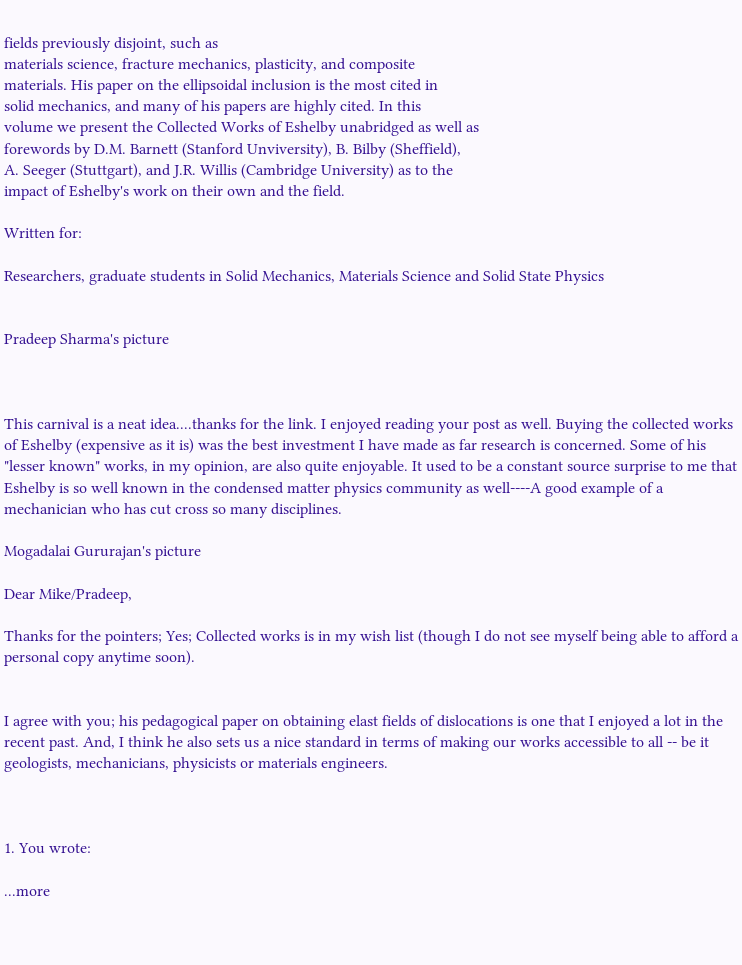fields previously disjoint, such as
materials science, fracture mechanics, plasticity, and composite
materials. His paper on the ellipsoidal inclusion is the most cited in
solid mechanics, and many of his papers are highly cited. In this
volume we present the Collected Works of Eshelby unabridged as well as
forewords by D.M. Barnett (Stanford Unviversity), B. Bilby (Sheffield),
A. Seeger (Stuttgart), and J.R. Willis (Cambridge University) as to the
impact of Eshelby's work on their own and the field.

Written for:

Researchers, graduate students in Solid Mechanics, Materials Science and Solid State Physics


Pradeep Sharma's picture



This carnival is a neat idea....thanks for the link. I enjoyed reading your post as well. Buying the collected works of Eshelby (expensive as it is) was the best investment I have made as far research is concerned. Some of his "lesser known" works, in my opinion, are also quite enjoyable. It used to be a constant source surprise to me that Eshelby is so well known in the condensed matter physics community as well----A good example of a mechanician who has cut cross so many disciplines.

Mogadalai Gururajan's picture

Dear Mike/Pradeep,

Thanks for the pointers; Yes; Collected works is in my wish list (though I do not see myself being able to afford a personal copy anytime soon).


I agree with you; his pedagogical paper on obtaining elast fields of dislocations is one that I enjoyed a lot in the recent past. And, I think he also sets us a nice standard in terms of making our works accessible to all -- be it geologists, mechanicians, physicists or materials engineers.



1. You wrote:

...more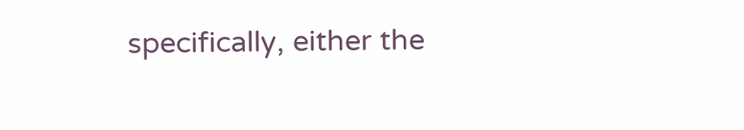specifically, either the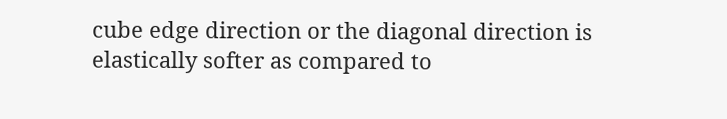cube edge direction or the diagonal direction is elastically softer as compared to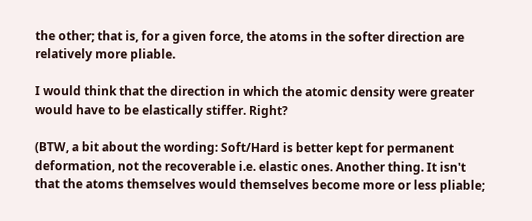the other; that is, for a given force, the atoms in the softer direction are relatively more pliable.

I would think that the direction in which the atomic density were greater would have to be elastically stiffer. Right?

(BTW, a bit about the wording: Soft/Hard is better kept for permanent deformation, not the recoverable i.e. elastic ones. Another thing. It isn't that the atoms themselves would themselves become more or less pliable;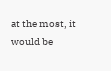at the most, it would be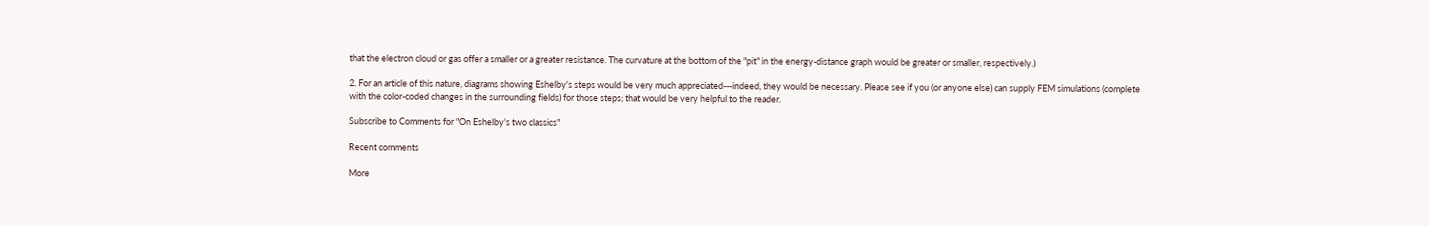that the electron cloud or gas offer a smaller or a greater resistance. The curvature at the bottom of the "pit" in the energy-distance graph would be greater or smaller, respectively.)

2. For an article of this nature, diagrams showing Eshelby's steps would be very much appreciated---indeed, they would be necessary. Please see if you (or anyone else) can supply FEM simulations (complete with the color-coded changes in the surrounding fields) for those steps; that would be very helpful to the reader.

Subscribe to Comments for "On Eshelby's two classics"

Recent comments

More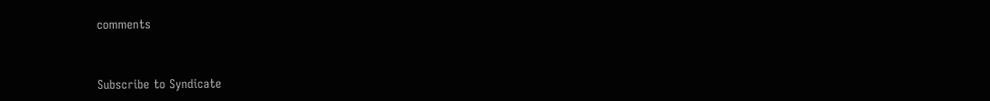comments


Subscribe to Syndicate